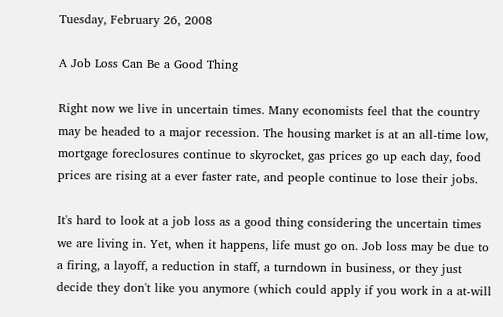Tuesday, February 26, 2008

A Job Loss Can Be a Good Thing

Right now we live in uncertain times. Many economists feel that the country may be headed to a major recession. The housing market is at an all-time low, mortgage foreclosures continue to skyrocket, gas prices go up each day, food prices are rising at a ever faster rate, and people continue to lose their jobs.

It's hard to look at a job loss as a good thing considering the uncertain times we are living in. Yet, when it happens, life must go on. Job loss may be due to a firing, a layoff, a reduction in staff, a turndown in business, or they just decide they don't like you anymore (which could apply if you work in a at-will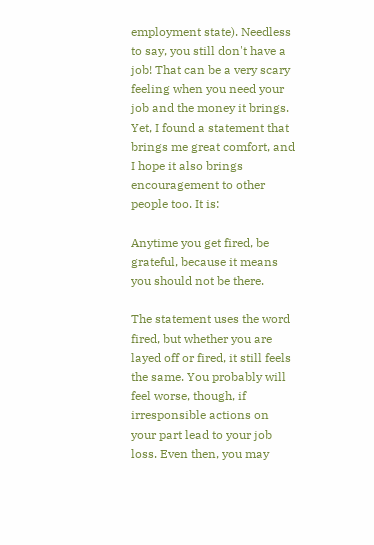employment state). Needless to say, you still don't have a job! That can be a very scary feeling when you need your job and the money it brings. Yet, I found a statement that brings me great comfort, and I hope it also brings encouragement to other people too. It is:

Anytime you get fired, be grateful, because it means you should not be there.

The statement uses the word fired, but whether you are layed off or fired, it still feels the same. You probably will feel worse, though, if irresponsible actions on your part lead to your job loss. Even then, you may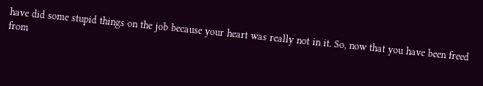have did some stupid things on the job because your heart was really not in it. So, now that you have been freed from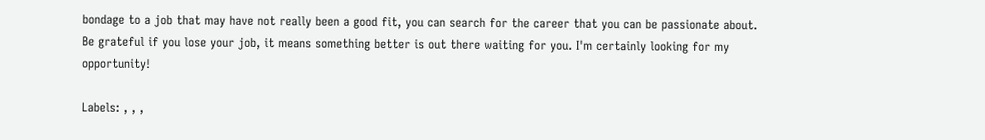bondage to a job that may have not really been a good fit, you can search for the career that you can be passionate about. Be grateful if you lose your job, it means something better is out there waiting for you. I'm certainly looking for my opportunity!

Labels: , , ,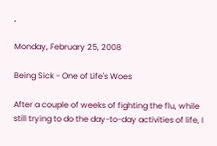,

Monday, February 25, 2008

Being Sick - One of Life's Woes

After a couple of weeks of fighting the flu, while still trying to do the day-to-day activities of life, I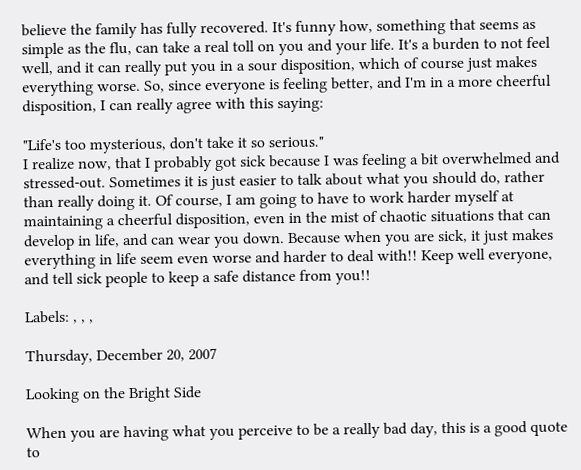believe the family has fully recovered. It's funny how, something that seems as simple as the flu, can take a real toll on you and your life. It's a burden to not feel well, and it can really put you in a sour disposition, which of course just makes everything worse. So, since everyone is feeling better, and I'm in a more cheerful disposition, I can really agree with this saying:

"Life's too mysterious, don't take it so serious."
I realize now, that I probably got sick because I was feeling a bit overwhelmed and stressed-out. Sometimes it is just easier to talk about what you should do, rather than really doing it. Of course, I am going to have to work harder myself at maintaining a cheerful disposition, even in the mist of chaotic situations that can develop in life, and can wear you down. Because when you are sick, it just makes everything in life seem even worse and harder to deal with!! Keep well everyone, and tell sick people to keep a safe distance from you!!

Labels: , , ,

Thursday, December 20, 2007

Looking on the Bright Side

When you are having what you perceive to be a really bad day, this is a good quote to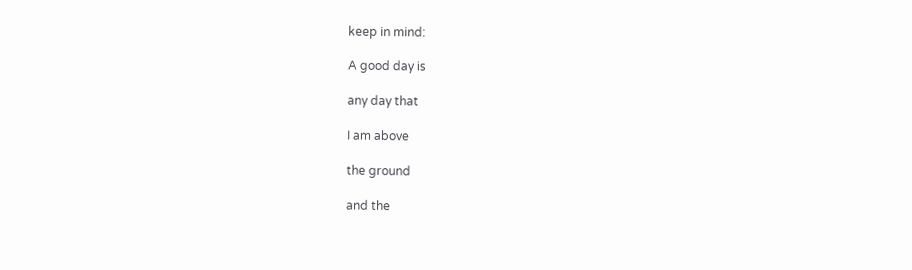keep in mind:

A good day is

any day that

I am above

the ground

and the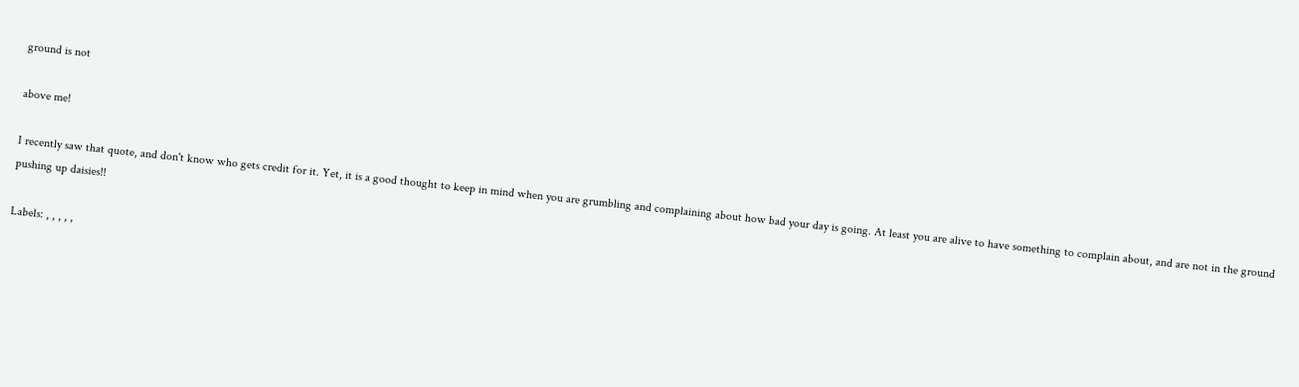ground is not

above me!

I recently saw that quote, and don't know who gets credit for it. Yet, it is a good thought to keep in mind when you are grumbling and complaining about how bad your day is going. At least you are alive to have something to complain about, and are not in the ground pushing up daisies!!

Labels: , , , , ,